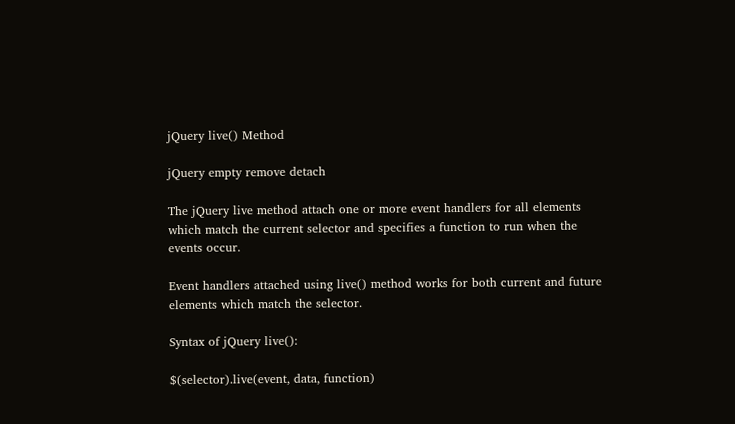jQuery live() Method

jQuery empty remove detach

The jQuery live method attach one or more event handlers for all elements which match the current selector and specifies a function to run when the events occur.

Event handlers attached using live() method works for both current and future elements which match the selector.

Syntax of jQuery live():

$(selector).live(event, data, function)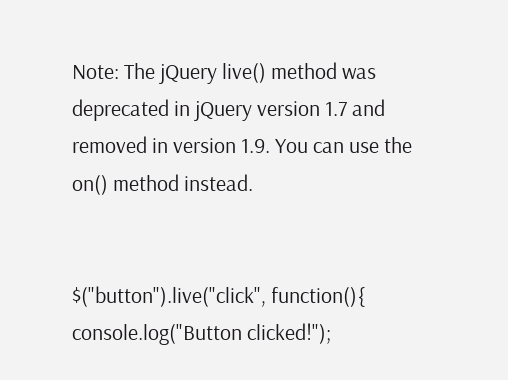Note: The jQuery live() method was deprecated in jQuery version 1.7 and removed in version 1.9. You can use the on() method instead.


$("button").live("click", function(){
console.log("Button clicked!");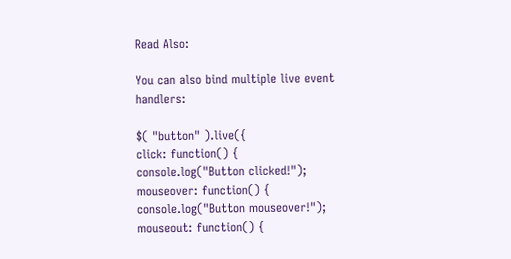Read Also:

You can also bind multiple live event handlers:

$( "button" ).live({
click: function() {
console.log("Button clicked!");
mouseover: function() {
console.log("Button mouseover!");
mouseout: function() {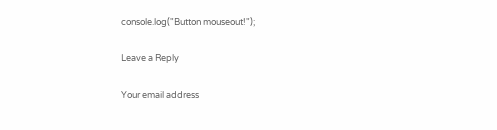console.log("Button mouseout!");

Leave a Reply

Your email address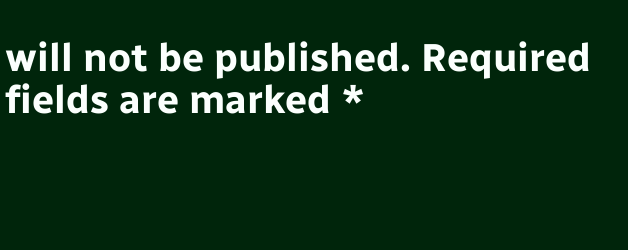will not be published. Required fields are marked *